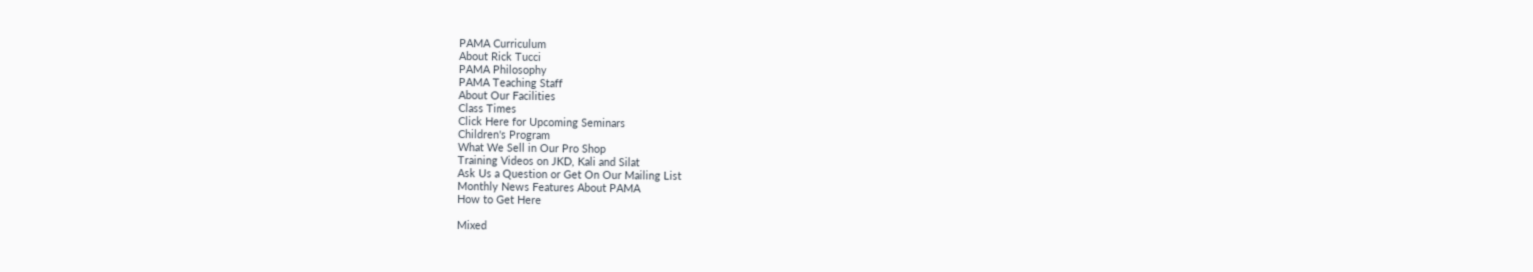PAMA Curriculum
About Rick Tucci
PAMA Philosophy
PAMA Teaching Staff
About Our Facilities
Class Times
Click Here for Upcoming Seminars
Children's Program
What We Sell in Our Pro Shop
Training Videos on JKD, Kali and Silat
Ask Us a Question or Get On Our Mailing List
Monthly News Features About PAMA
How to Get Here

Mixed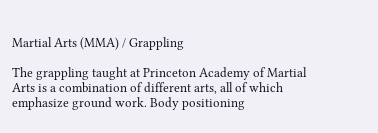Martial Arts (MMA) / Grappling

The grappling taught at Princeton Academy of Martial Arts is a combination of different arts, all of which emphasize ground work. Body positioning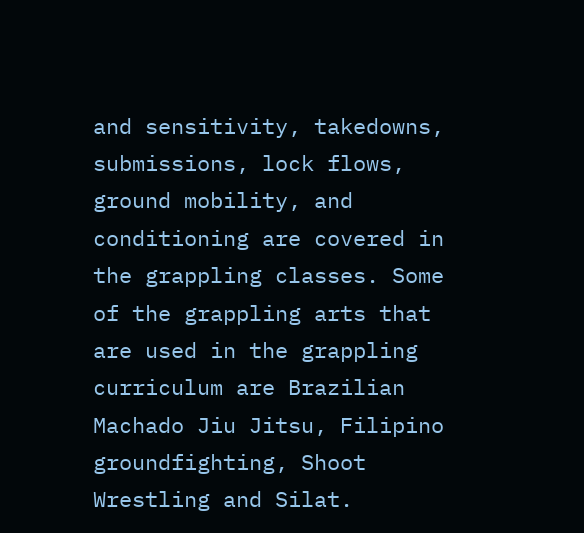and sensitivity, takedowns, submissions, lock flows, ground mobility, and conditioning are covered in the grappling classes. Some of the grappling arts that are used in the grappling curriculum are Brazilian Machado Jiu Jitsu, Filipino groundfighting, Shoot Wrestling and Silat.